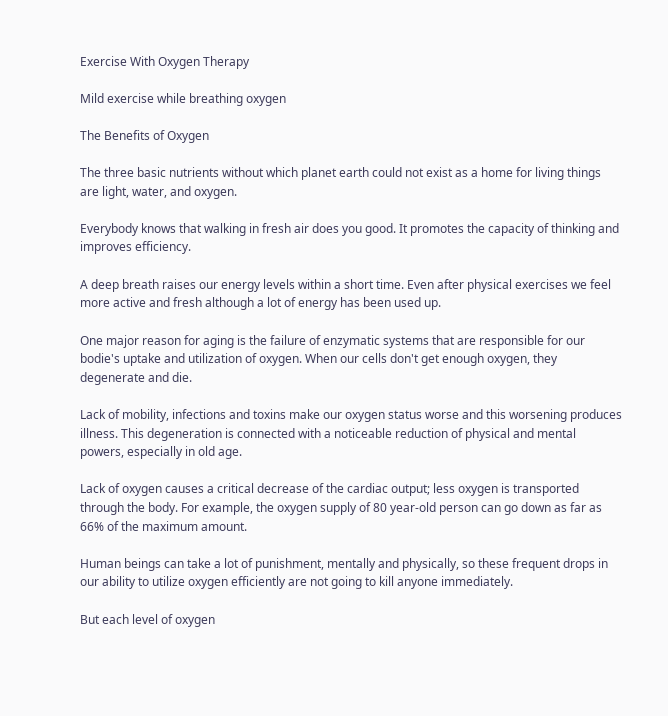Exercise With Oxygen Therapy

Mild exercise while breathing oxygen

The Benefits of Oxygen

The three basic nutrients without which planet earth could not exist as a home for living things are light, water, and oxygen.

Everybody knows that walking in fresh air does you good. It promotes the capacity of thinking and improves efficiency.

A deep breath raises our energy levels within a short time. Even after physical exercises we feel more active and fresh although a lot of energy has been used up.

One major reason for aging is the failure of enzymatic systems that are responsible for our bodie's uptake and utilization of oxygen. When our cells don't get enough oxygen, they degenerate and die.

Lack of mobility, infections and toxins make our oxygen status worse and this worsening produces illness. This degeneration is connected with a noticeable reduction of physical and mental powers, especially in old age.

Lack of oxygen causes a critical decrease of the cardiac output; less oxygen is transported through the body. For example, the oxygen supply of 80 year-old person can go down as far as 66% of the maximum amount.

Human beings can take a lot of punishment, mentally and physically, so these frequent drops in our ability to utilize oxygen efficiently are not going to kill anyone immediately.

But each level of oxygen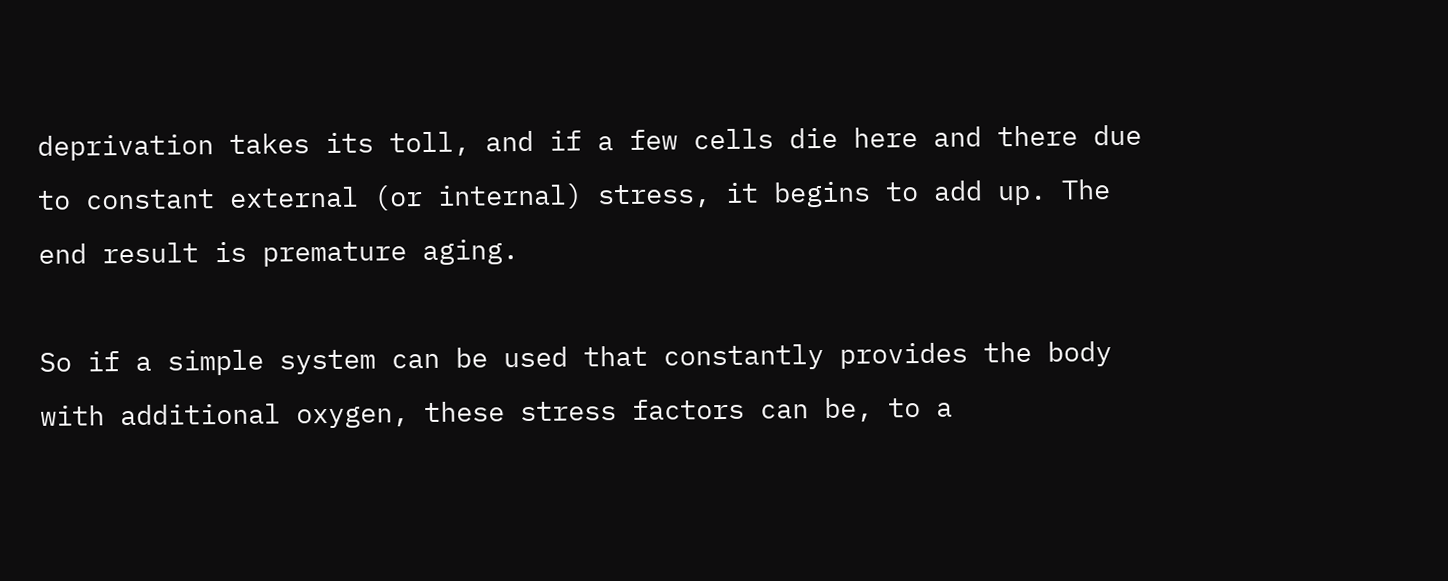deprivation takes its toll, and if a few cells die here and there due to constant external (or internal) stress, it begins to add up. The end result is premature aging.

So if a simple system can be used that constantly provides the body with additional oxygen, these stress factors can be, to a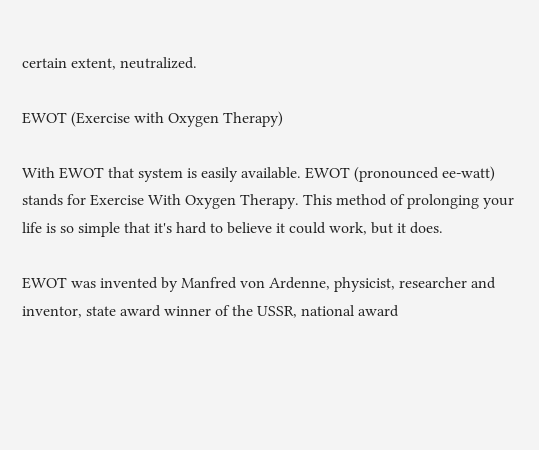certain extent, neutralized.

EWOT (Exercise with Oxygen Therapy)

With EWOT that system is easily available. EWOT (pronounced ee-watt) stands for Exercise With Oxygen Therapy. This method of prolonging your life is so simple that it's hard to believe it could work, but it does.

EWOT was invented by Manfred von Ardenne, physicist, researcher and inventor, state award winner of the USSR, national award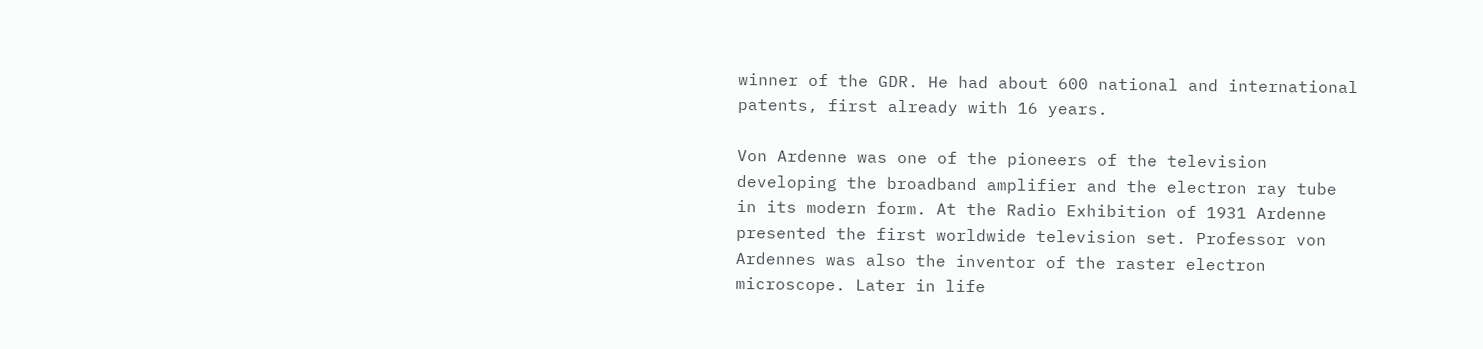winner of the GDR. He had about 600 national and international patents, first already with 16 years.

Von Ardenne was one of the pioneers of the television developing the broadband amplifier and the electron ray tube in its modern form. At the Radio Exhibition of 1931 Ardenne presented the first worldwide television set. Professor von Ardennes was also the inventor of the raster electron microscope. Later in life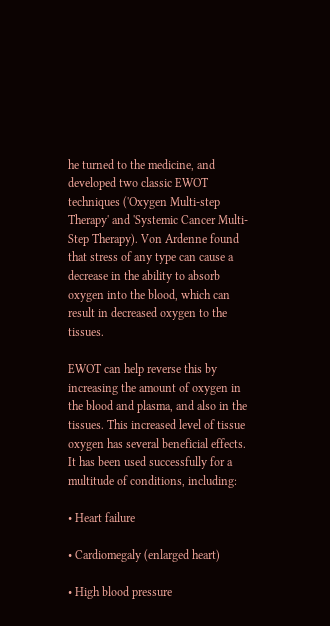he turned to the medicine, and developed two classic EWOT techniques ('Oxygen Multi-step Therapy' and 'Systemic Cancer Multi-Step Therapy). Von Ardenne found that stress of any type can cause a decrease in the ability to absorb oxygen into the blood, which can result in decreased oxygen to the tissues.

EWOT can help reverse this by increasing the amount of oxygen in the blood and plasma, and also in the tissues. This increased level of tissue oxygen has several beneficial effects. It has been used successfully for a multitude of conditions, including:

• Heart failure

• Cardiomegaly (enlarged heart)

• High blood pressure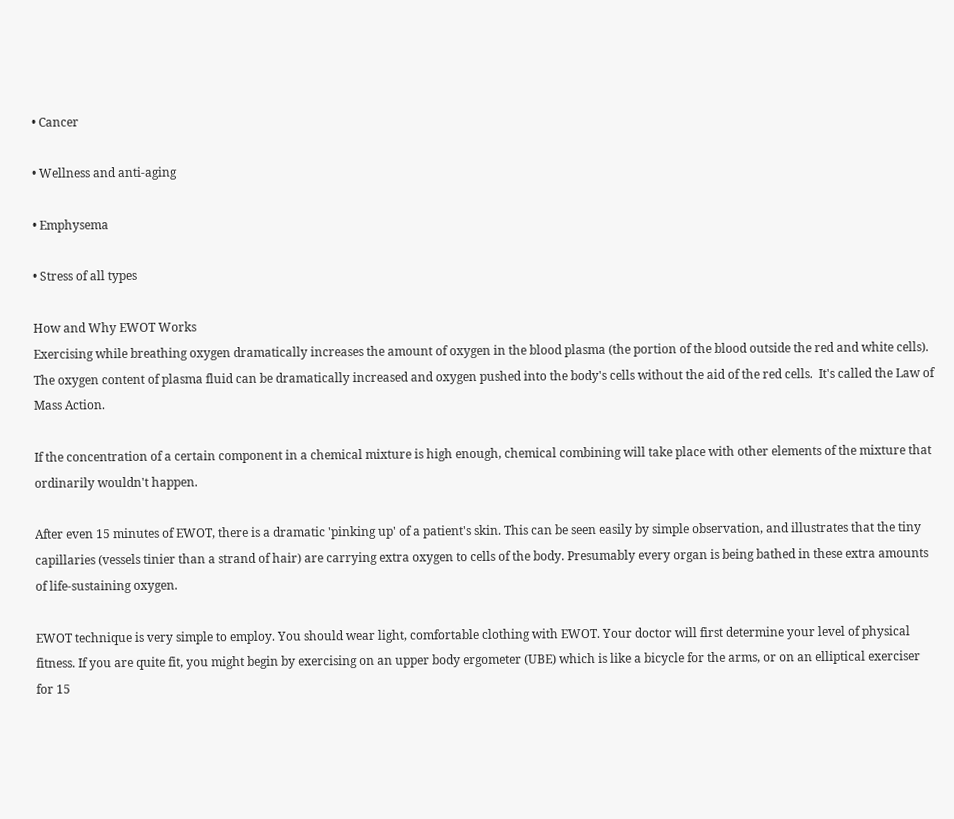• Cancer

• Wellness and anti-aging

• Emphysema

• Stress of all types

How and Why EWOT Works
Exercising while breathing oxygen dramatically increases the amount of oxygen in the blood plasma (the portion of the blood outside the red and white cells).  The oxygen content of plasma fluid can be dramatically increased and oxygen pushed into the body's cells without the aid of the red cells.  It's called the Law of Mass Action.

If the concentration of a certain component in a chemical mixture is high enough, chemical combining will take place with other elements of the mixture that ordinarily wouldn't happen.

After even 15 minutes of EWOT, there is a dramatic 'pinking up' of a patient's skin. This can be seen easily by simple observation, and illustrates that the tiny capillaries (vessels tinier than a strand of hair) are carrying extra oxygen to cells of the body. Presumably every organ is being bathed in these extra amounts of life-sustaining oxygen.

EWOT technique is very simple to employ. You should wear light, comfortable clothing with EWOT. Your doctor will first determine your level of physical fitness. If you are quite fit, you might begin by exercising on an upper body ergometer (UBE) which is like a bicycle for the arms, or on an elliptical exerciser for 15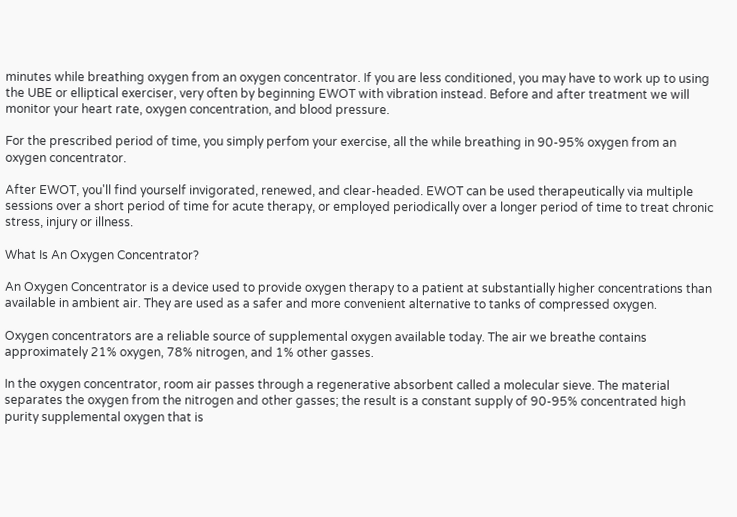minutes while breathing oxygen from an oxygen concentrator. If you are less conditioned, you may have to work up to using the UBE or elliptical exerciser, very often by beginning EWOT with vibration instead. Before and after treatment we will monitor your heart rate, oxygen concentration, and blood pressure.

For the prescribed period of time, you simply perfom your exercise, all the while breathing in 90-95% oxygen from an oxygen concentrator.

After EWOT, you'll find yourself invigorated, renewed, and clear-headed. EWOT can be used therapeutically via multiple sessions over a short period of time for acute therapy, or employed periodically over a longer period of time to treat chronic stress, injury or illness.

What Is An Oxygen Concentrator?

An Oxygen Concentrator is a device used to provide oxygen therapy to a patient at substantially higher concentrations than available in ambient air. They are used as a safer and more convenient alternative to tanks of compressed oxygen.

Oxygen concentrators are a reliable source of supplemental oxygen available today. The air we breathe contains approximately 21% oxygen, 78% nitrogen, and 1% other gasses.

In the oxygen concentrator, room air passes through a regenerative absorbent called a molecular sieve. The material separates the oxygen from the nitrogen and other gasses; the result is a constant supply of 90-95% concentrated high purity supplemental oxygen that is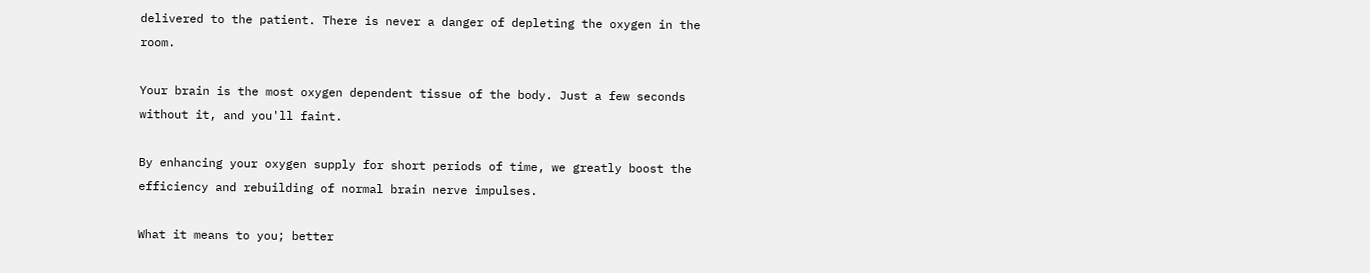delivered to the patient. There is never a danger of depleting the oxygen in the room.

Your brain is the most oxygen dependent tissue of the body. Just a few seconds without it, and you'll faint.

By enhancing your oxygen supply for short periods of time, we greatly boost the efficiency and rebuilding of normal brain nerve impulses.

What it means to you; better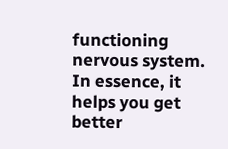functioning nervous system. In essence, it helps you get better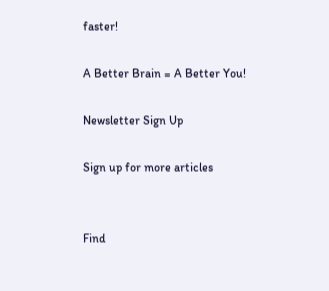faster!

A Better Brain = A Better You!

Newsletter Sign Up

Sign up for more articles


Find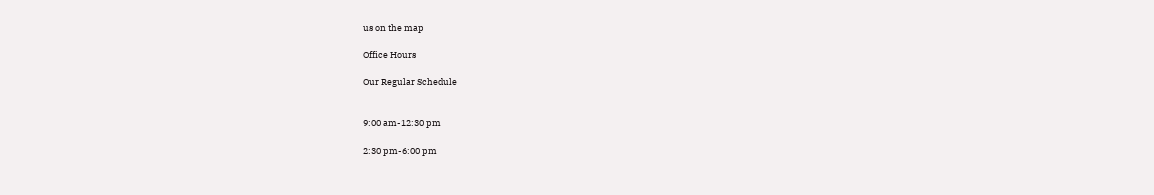us on the map

Office Hours

Our Regular Schedule


9:00 am-12:30 pm

2:30 pm-6:00 pm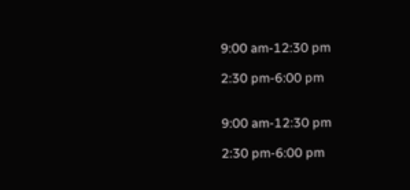9:00 am-12:30 pm

2:30 pm-6:00 pm


9:00 am-12:30 pm

2:30 pm-6:00 pm